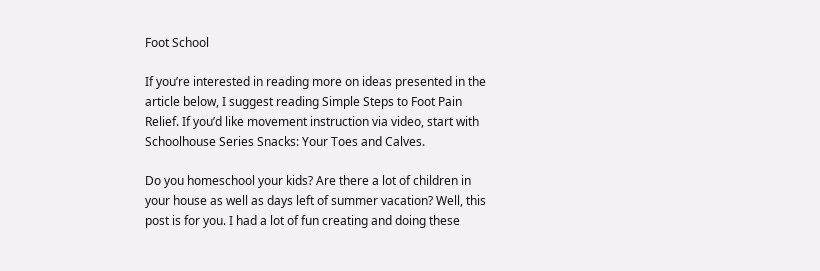Foot School

If you’re interested in reading more on ideas presented in the article below, I suggest reading Simple Steps to Foot Pain Relief. If you’d like movement instruction via video, start with Schoolhouse Series Snacks: Your Toes and Calves.

Do you homeschool your kids? Are there a lot of children in your house as well as days left of summer vacation? Well, this post is for you. I had a lot of fun creating and doing these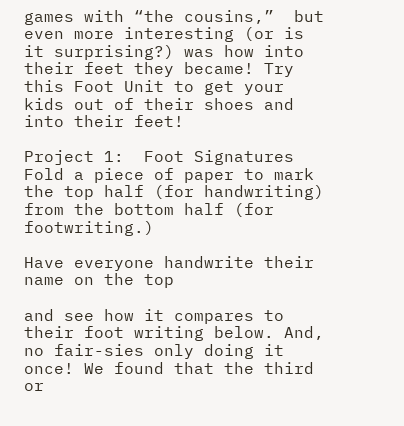games with “the cousins,”  but even more interesting (or is it surprising?) was how into their feet they became! Try this Foot Unit to get your kids out of their shoes and into their feet!

Project 1:  Foot Signatures
Fold a piece of paper to mark the top half (for handwriting) from the bottom half (for footwriting.)

Have everyone handwrite their name on the top

and see how it compares to their foot writing below. And, no fair-sies only doing it once! We found that the third or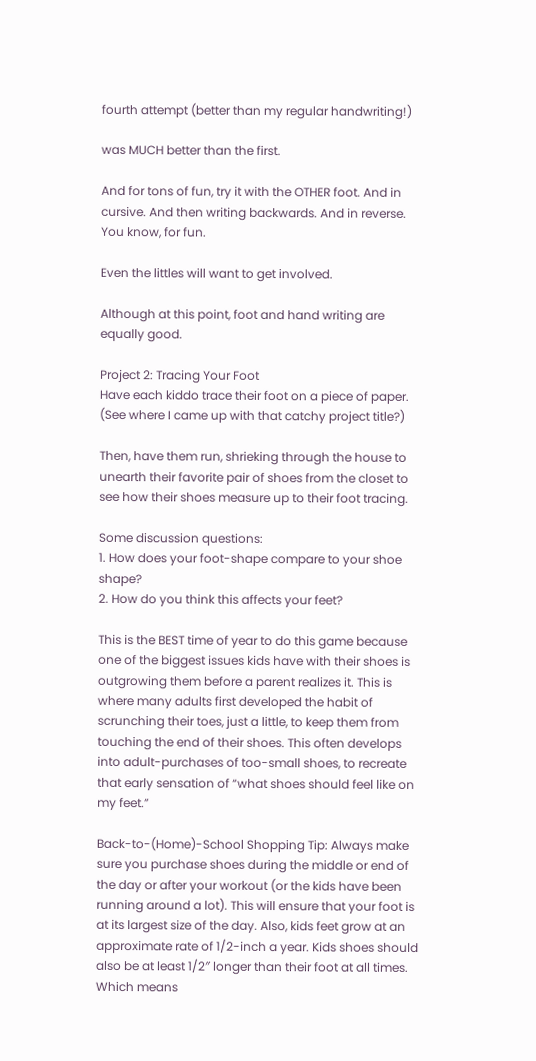fourth attempt (better than my regular handwriting!)

was MUCH better than the first.

And for tons of fun, try it with the OTHER foot. And in cursive. And then writing backwards. And in reverse. You know, for fun.

Even the littles will want to get involved.

Although at this point, foot and hand writing are equally good.

Project 2: Tracing Your Foot
Have each kiddo trace their foot on a piece of paper. (See where I came up with that catchy project title?)

Then, have them run, shrieking through the house to unearth their favorite pair of shoes from the closet to see how their shoes measure up to their foot tracing.

Some discussion questions:
1. How does your foot-shape compare to your shoe shape?
2. How do you think this affects your feet?

This is the BEST time of year to do this game because one of the biggest issues kids have with their shoes is outgrowing them before a parent realizes it. This is where many adults first developed the habit of scrunching their toes, just a little, to keep them from touching the end of their shoes. This often develops into adult-purchases of too-small shoes, to recreate that early sensation of “what shoes should feel like on my feet.”

Back-to-(Home)-School Shopping Tip: Always make sure you purchase shoes during the middle or end of the day or after your workout (or the kids have been running around a lot). This will ensure that your foot is at its largest size of the day. Also, kids feet grow at an approximate rate of 1/2-inch a year. Kids shoes should also be at least 1/2″ longer than their foot at all times.  Which means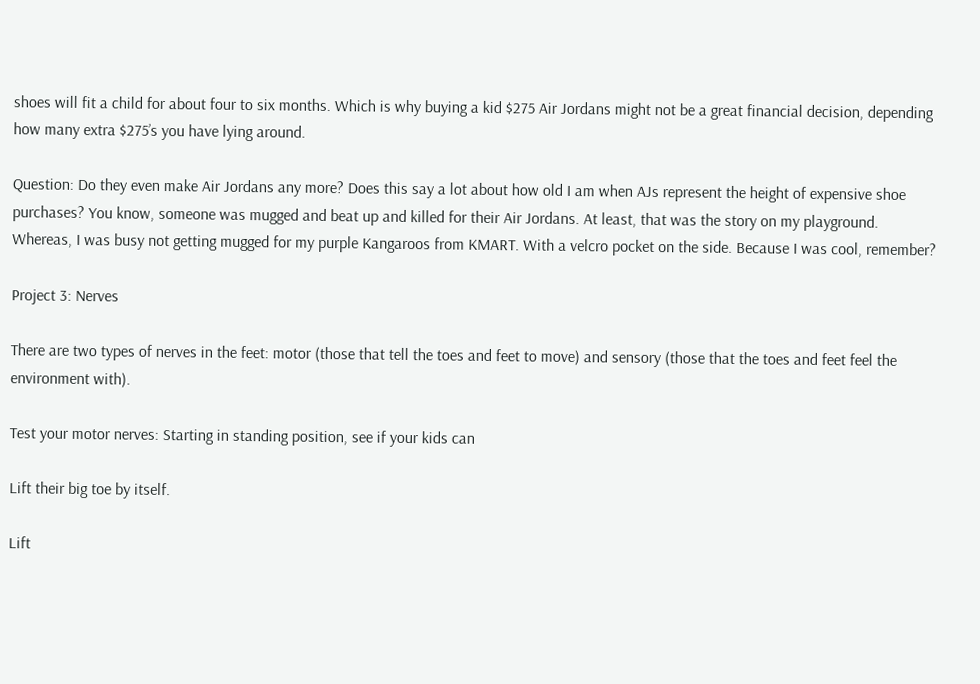shoes will fit a child for about four to six months. Which is why buying a kid $275 Air Jordans might not be a great financial decision, depending how many extra $275’s you have lying around.

Question: Do they even make Air Jordans any more? Does this say a lot about how old I am when AJs represent the height of expensive shoe purchases? You know, someone was mugged and beat up and killed for their Air Jordans. At least, that was the story on my playground. Whereas, I was busy not getting mugged for my purple Kangaroos from KMART. With a velcro pocket on the side. Because I was cool, remember?

Project 3: Nerves

There are two types of nerves in the feet: motor (those that tell the toes and feet to move) and sensory (those that the toes and feet feel the environment with).

Test your motor nerves: Starting in standing position, see if your kids can

Lift their big toe by itself.

Lift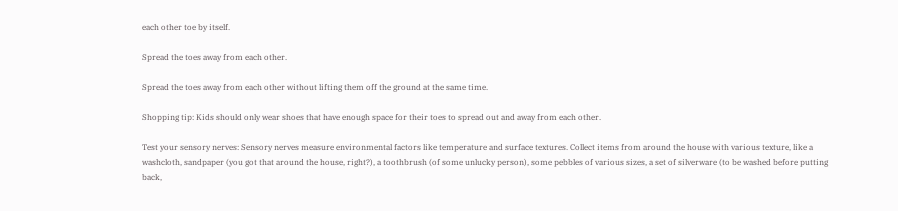each other toe by itself.

Spread the toes away from each other.

Spread the toes away from each other without lifting them off the ground at the same time.

Shopping tip: Kids should only wear shoes that have enough space for their toes to spread out and away from each other.

Test your sensory nerves: Sensory nerves measure environmental factors like temperature and surface textures. Collect items from around the house with various texture, like a washcloth, sandpaper (you got that around the house, right?), a toothbrush (of some unlucky person), some pebbles of various sizes, a set of silverware (to be washed before putting back,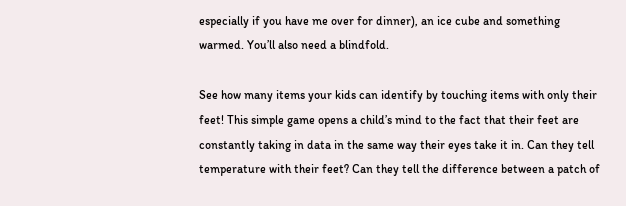especially if you have me over for dinner), an ice cube and something warmed. You’ll also need a blindfold.

See how many items your kids can identify by touching items with only their feet! This simple game opens a child’s mind to the fact that their feet are constantly taking in data in the same way their eyes take it in. Can they tell temperature with their feet? Can they tell the difference between a patch of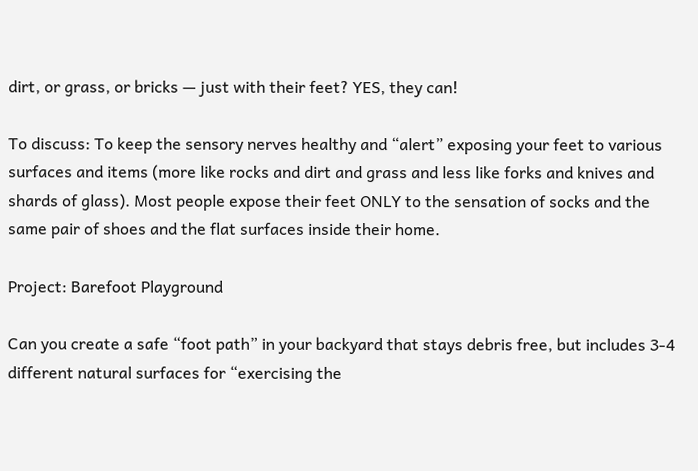dirt, or grass, or bricks — just with their feet? YES, they can!

To discuss: To keep the sensory nerves healthy and “alert” exposing your feet to various surfaces and items (more like rocks and dirt and grass and less like forks and knives and shards of glass). Most people expose their feet ONLY to the sensation of socks and the same pair of shoes and the flat surfaces inside their home.

Project: Barefoot Playground

Can you create a safe “foot path” in your backyard that stays debris free, but includes 3-4 different natural surfaces for “exercising the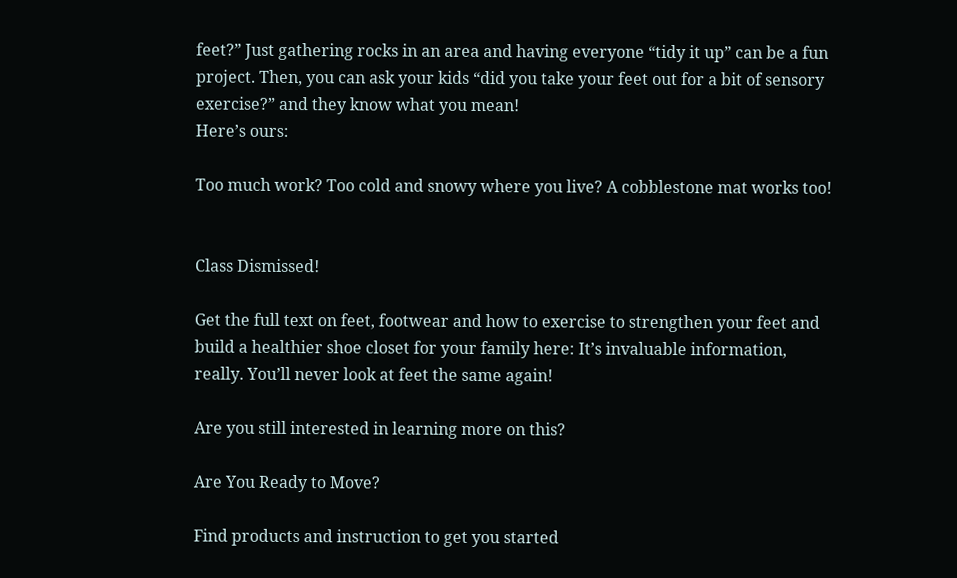feet?” Just gathering rocks in an area and having everyone “tidy it up” can be a fun project. Then, you can ask your kids “did you take your feet out for a bit of sensory exercise?” and they know what you mean!
Here’s ours:

Too much work? Too cold and snowy where you live? A cobblestone mat works too!


Class Dismissed!

Get the full text on feet, footwear and how to exercise to strengthen your feet and build a healthier shoe closet for your family here: It’s invaluable information, really. You’ll never look at feet the same again!

Are you still interested in learning more on this?

Are You Ready to Move?

Find products and instruction to get you started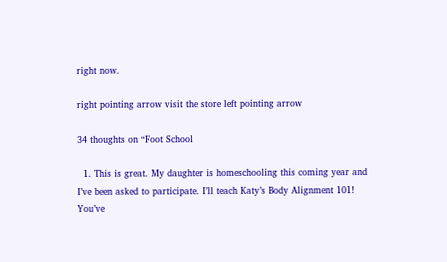right now.

right pointing arrow visit the store left pointing arrow

34 thoughts on “Foot School

  1. This is great. My daughter is homeschooling this coming year and I’ve been asked to participate. I’ll teach Katy’s Body Alignment 101! You’ve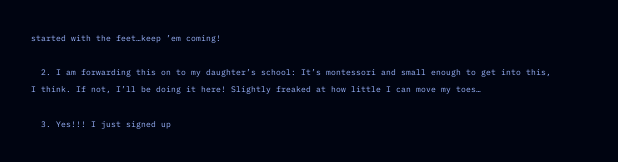started with the feet…keep ’em coming!

  2. I am forwarding this on to my daughter’s school: It’s montessori and small enough to get into this, I think. If not, I’ll be doing it here! Slightly freaked at how little I can move my toes…

  3. Yes!!! I just signed up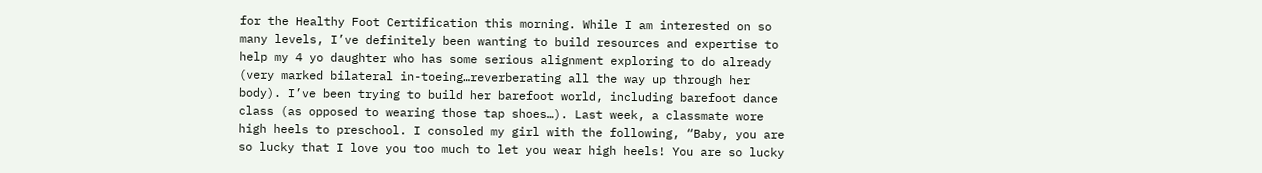for the Healthy Foot Certification this morning. While I am interested on so many levels, I’ve definitely been wanting to build resources and expertise to help my 4 yo daughter who has some serious alignment exploring to do already (very marked bilateral in-toeing…reverberating all the way up through her body). I’ve been trying to build her barefoot world, including barefoot dance class (as opposed to wearing those tap shoes…). Last week, a classmate wore high heels to preschool. I consoled my girl with the following, “Baby, you are so lucky that I love you too much to let you wear high heels! You are so lucky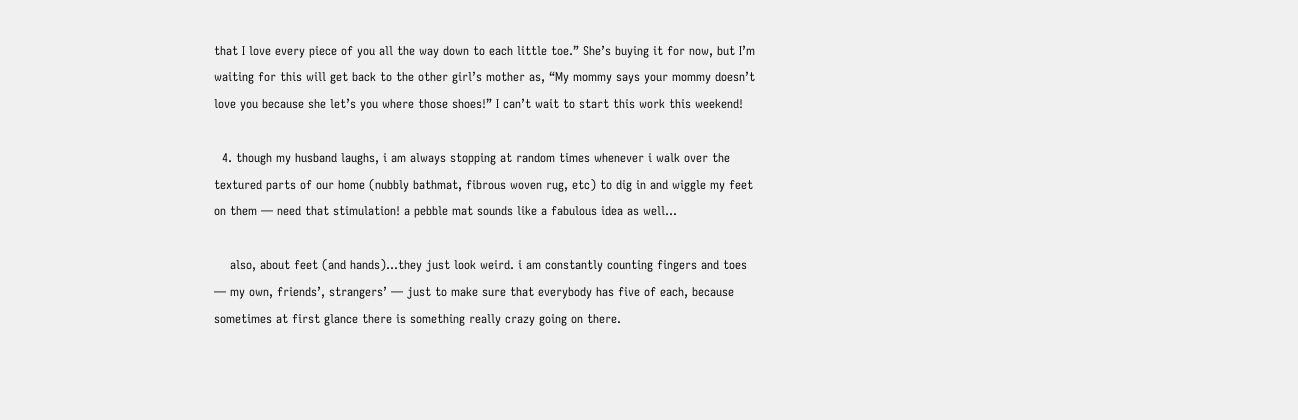that I love every piece of you all the way down to each little toe.” She’s buying it for now, but I’m waiting for this will get back to the other girl’s mother as, “My mommy says your mommy doesn’t love you because she let’s you where those shoes!” I can’t wait to start this work this weekend!

  4. though my husband laughs, i am always stopping at random times whenever i walk over the textured parts of our home (nubbly bathmat, fibrous woven rug, etc) to dig in and wiggle my feet on them — need that stimulation! a pebble mat sounds like a fabulous idea as well…

    also, about feet (and hands)…they just look weird. i am constantly counting fingers and toes — my own, friends’, strangers’ — just to make sure that everybody has five of each, because sometimes at first glance there is something really crazy going on there.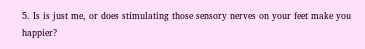5. Is is just me, or does stimulating those sensory nerves on your feet make you happier?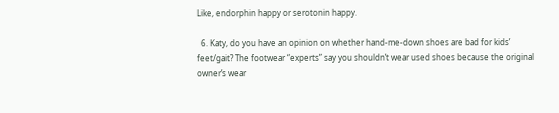Like, endorphin happy or serotonin happy.

  6. Katy, do you have an opinion on whether hand-me-down shoes are bad for kids’ feet/gait? The footwear “experts” say you shouldn’t wear used shoes because the original owner’s wear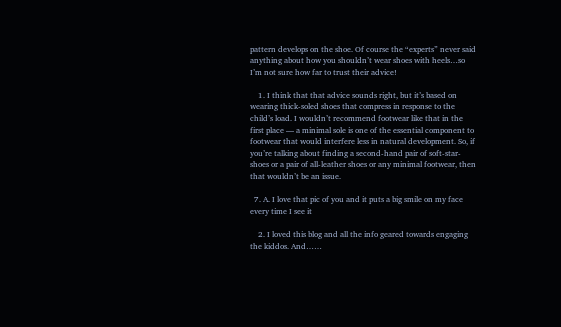pattern develops on the shoe. Of course the “experts” never said anything about how you shouldn’t wear shoes with heels…so I’m not sure how far to trust their advice!

    1. I think that that advice sounds right, but it’s based on wearing thick-soled shoes that compress in response to the child’s load. I wouldn’t recommend footwear like that in the first place — a minimal sole is one of the essential component to footwear that would interfere less in natural development. So, if you’re talking about finding a second-hand pair of soft-star-shoes or a pair of all-leather shoes or any minimal footwear, then that wouldn’t be an issue.

  7. A. I love that pic of you and it puts a big smile on my face every time I see it

    2. I loved this blog and all the info geared towards engaging the kiddos. And……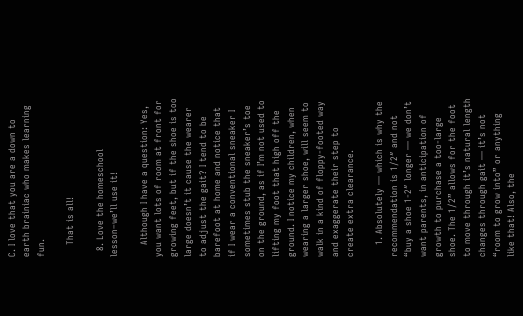C. I love that you are a down to earth brainiac who makes learning fun.

    That is all!

  8. Love the homeschool lesson–we’ll use it!

    Although I have a question: Yes, you want lots of room at front for growing feet, but if the shoe is too large doesn’t it cause the wearer to adjust the gait? I tend to be barefoot at home and notice that if I wear a conventional sneaker I sometimes stub the sneaker’s toe on the ground, as if I’m not used to lifting my foot that high off the ground. I notice my children, when wearing a larger shoe, will seem to walk in a kind of floppy-footed way and exaggerate their step to create extra clearance.

    1. Absolutely — which is why the recommendation is 1/2″ and not “buy a shoe 1-2″ longer — we don’t want parents, in anticipation of growth to purchase a too-large shoe. The 1/2” allows for the foot to move through it’s natural length changes through gait — it’s not “room to grow into” or anything like that! Also, the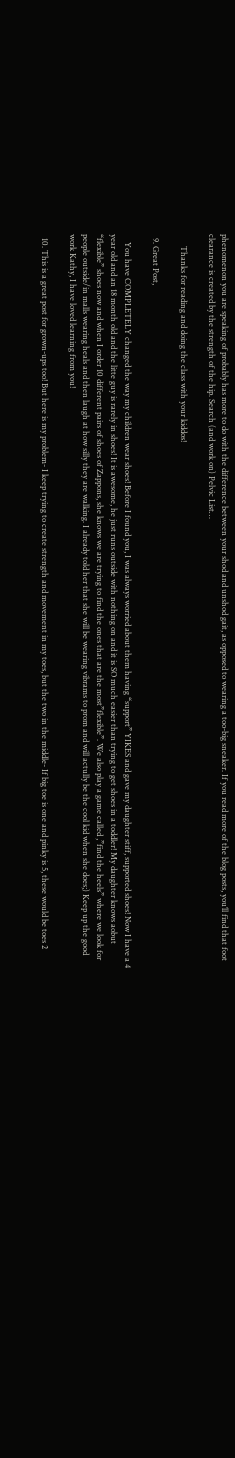phenomenon you are speaking of probably has more to do with the difference between your shod and unshod gait, as opposed to wearing a too-big sneaker. If you read more of the blog posts, you’ll find that foot clearance is created by the strength of the hip. Search (and work on) Pelvic List…

      Thanks for reading and doing the class with your kiddos!

  9. Great Post,

    You have COMPLETELY changed the way my children wear shoes! Before I found you, I was always worried about them having “support” YIKES and gave my daughter stiff, supported shoes! Now I have a 4 year old and an 18 month old and the litte guy is rarely in shoes! It is awesome, he just runs outside with nothing on and it is SO much easier than trying to get shoes in a toddler! My daughter knows aobut “flexible” shoes now and when I order 10 different pairs of shoes of Zappons, she knows we are trying to find the ones that are the most”flexible”. We also play a game called ,”find the heels” where we look for people outside/in malls wearing heals and then laugh at how silly they are walking. I already told her that she will be wearing vibrams to prom and will actully be the cool kid when she does;) Keep up the good work Kathy, I have loved learning from you!

  10. This is a great post for grown-ups too! But here is my problem- I keep trying to create strength and movement in my toes, but the two in the middle- If big toe is one and pinky is 5, these would be toes 2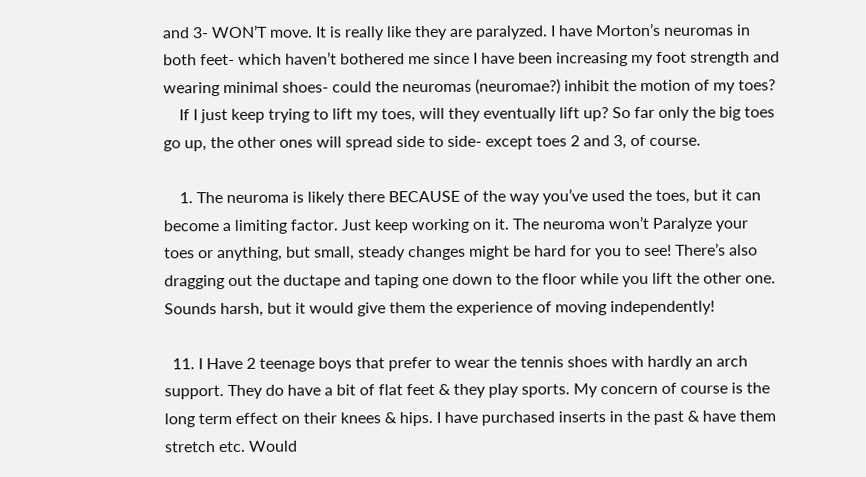and 3- WON’T move. It is really like they are paralyzed. I have Morton’s neuromas in both feet- which haven’t bothered me since I have been increasing my foot strength and wearing minimal shoes- could the neuromas (neuromae?) inhibit the motion of my toes?
    If I just keep trying to lift my toes, will they eventually lift up? So far only the big toes go up, the other ones will spread side to side- except toes 2 and 3, of course.

    1. The neuroma is likely there BECAUSE of the way you’ve used the toes, but it can become a limiting factor. Just keep working on it. The neuroma won’t Paralyze your toes or anything, but small, steady changes might be hard for you to see! There’s also dragging out the ductape and taping one down to the floor while you lift the other one. Sounds harsh, but it would give them the experience of moving independently!

  11. I Have 2 teenage boys that prefer to wear the tennis shoes with hardly an arch support. They do have a bit of flat feet & they play sports. My concern of course is the long term effect on their knees & hips. I have purchased inserts in the past & have them stretch etc. Would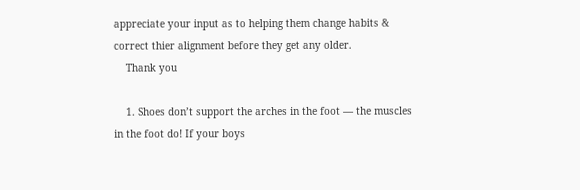appreciate your input as to helping them change habits & correct thier alignment before they get any older.
    Thank you

    1. Shoes don’t support the arches in the foot — the muscles in the foot do! If your boys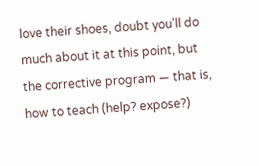love their shoes, doubt you’ll do much about it at this point, but the corrective program — that is, how to teach (help? expose?)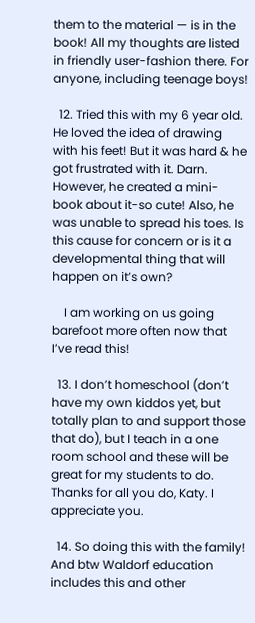them to the material — is in the book! All my thoughts are listed in friendly user-fashion there. For anyone, including teenage boys!

  12. Tried this with my 6 year old. He loved the idea of drawing with his feet! But it was hard & he got frustrated with it. Darn. However, he created a mini-book about it-so cute! Also, he was unable to spread his toes. Is this cause for concern or is it a developmental thing that will happen on it’s own?

    I am working on us going barefoot more often now that I’ve read this!

  13. I don’t homeschool (don’t have my own kiddos yet, but totally plan to and support those that do), but I teach in a one room school and these will be great for my students to do. Thanks for all you do, Katy. I appreciate you.

  14. So doing this with the family! And btw Waldorf education includes this and other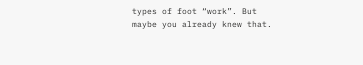types of foot “work”. But maybe you already knew that.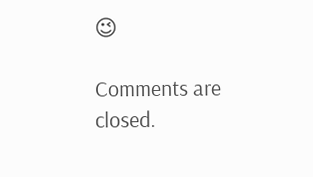😉

Comments are closed.